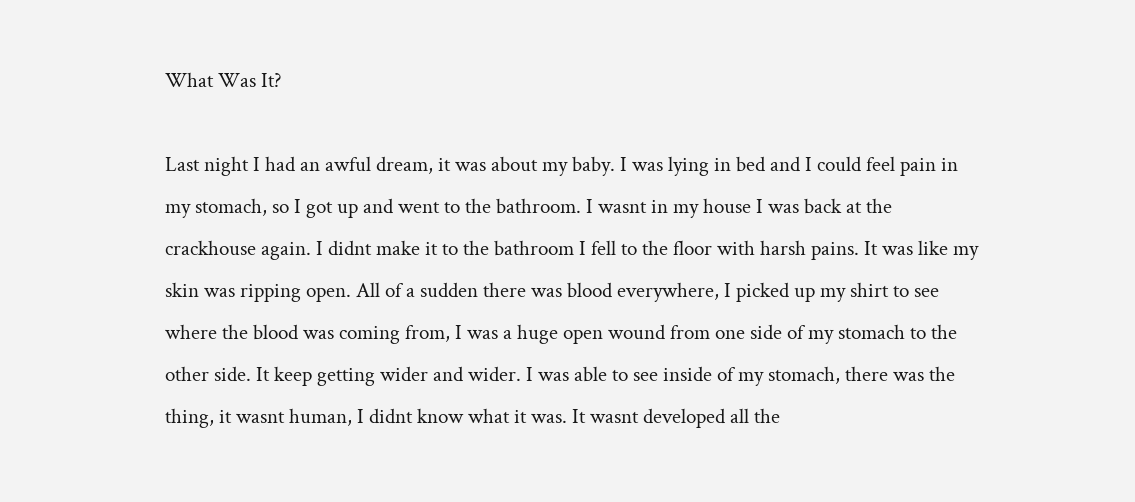What Was It?

Last night I had an awful dream, it was about my baby. I was lying in bed and I could feel pain in my stomach, so I got up and went to the bathroom. I wasnt in my house I was back at the crackhouse again. I didnt make it to the bathroom I fell to the floor with harsh pains. It was like my skin was ripping open. All of a sudden there was blood everywhere, I picked up my shirt to see where the blood was coming from, I was a huge open wound from one side of my stomach to the other side. It keep getting wider and wider. I was able to see inside of my stomach, there was the thing, it wasnt human, I didnt know what it was. It wasnt developed all the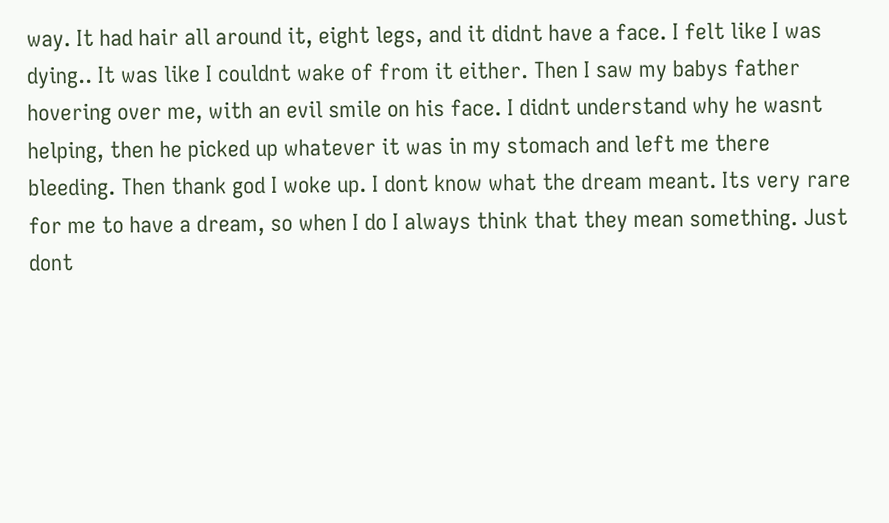way. It had hair all around it, eight legs, and it didnt have a face. I felt like I was dying.. It was like I couldnt wake of from it either. Then I saw my babys father hovering over me, with an evil smile on his face. I didnt understand why he wasnt helping, then he picked up whatever it was in my stomach and left me there bleeding. Then thank god I woke up. I dont know what the dream meant. Its very rare for me to have a dream, so when I do I always think that they mean something. Just dont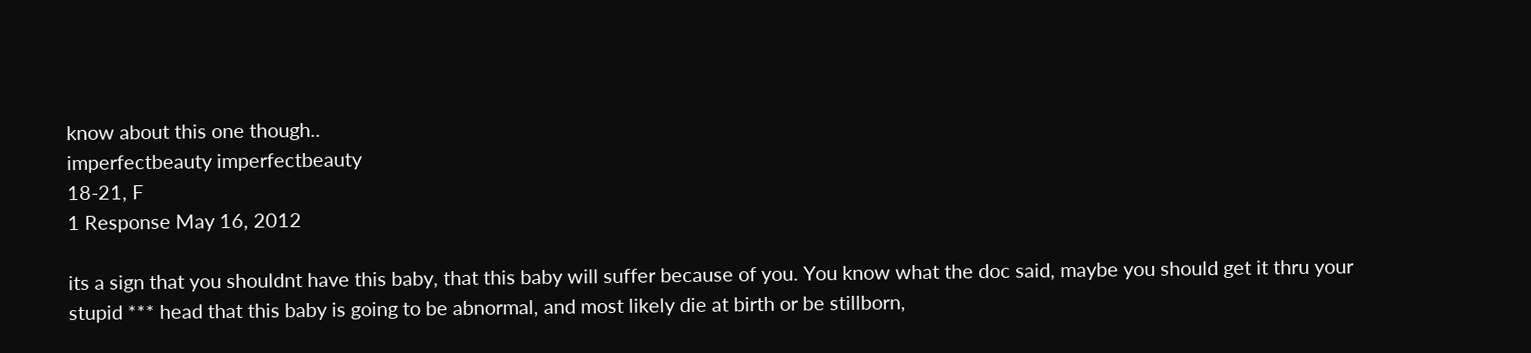know about this one though..
imperfectbeauty imperfectbeauty
18-21, F
1 Response May 16, 2012

its a sign that you shouldnt have this baby, that this baby will suffer because of you. You know what the doc said, maybe you should get it thru your stupid *** head that this baby is going to be abnormal, and most likely die at birth or be stillborn,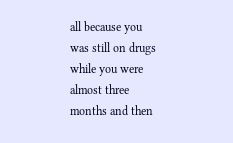all because you was still on drugs while you were almost three months and then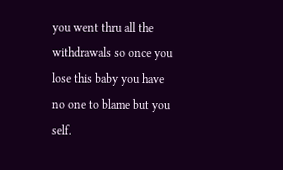you went thru all the withdrawals so once you lose this baby you have no one to blame but you self.